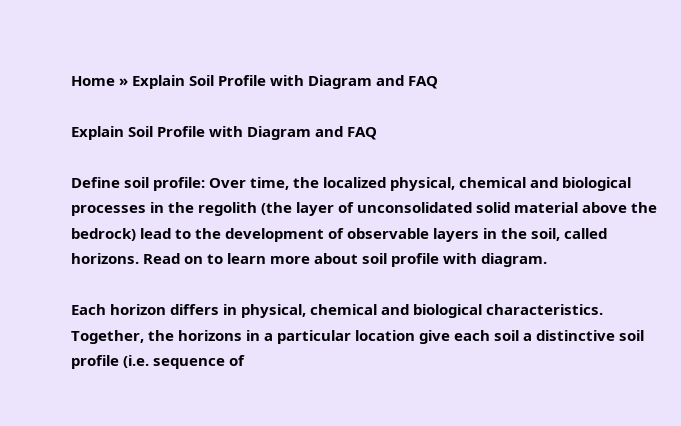Home » Explain Soil Profile with Diagram and FAQ

Explain Soil Profile with Diagram and FAQ

Define soil profile: Over time, the localized physical, chemical and biological processes in the regolith (the layer of unconsolidated solid material above the bedrock) lead to the development of observable layers in the soil, called horizons. Read on to learn more about soil profile with diagram.

Each horizon differs in physical, chemical and biological characteristics. Together, the horizons in a particular location give each soil a distinctive soil profile (i.e. sequence of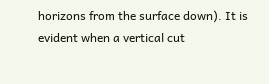horizons from the surface down). It is evident when a vertical cut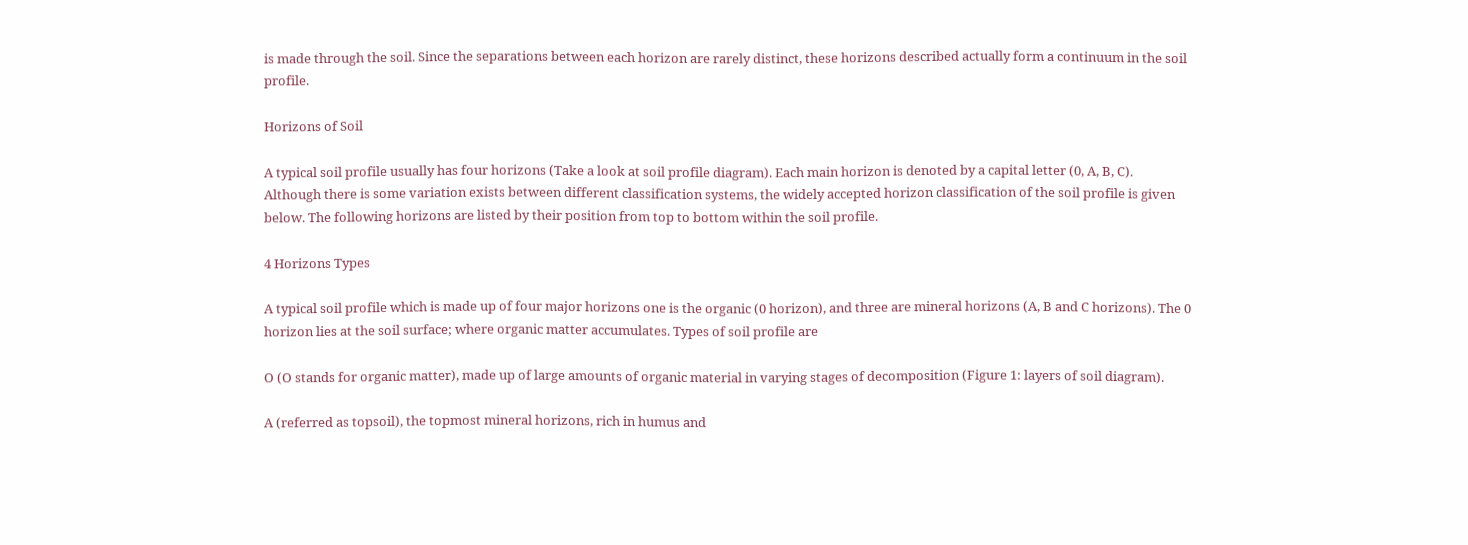is made through the soil. Since the separations between each horizon are rarely distinct, these horizons described actually form a continuum in the soil profile.

Horizons of Soil

A typical soil profile usually has four horizons (Take a look at soil profile diagram). Each main horizon is denoted by a capital letter (0, A, B, C). Although there is some variation exists between different classification systems, the widely accepted horizon classification of the soil profile is given below. The following horizons are listed by their position from top to bottom within the soil profile.

4 Horizons Types

A typical soil profile which is made up of four major horizons one is the organic (0 horizon), and three are mineral horizons (A, B and C horizons). The 0 horizon lies at the soil surface; where organic matter accumulates. Types of soil profile are

O (O stands for organic matter), made up of large amounts of organic material in varying stages of decomposition (Figure 1: layers of soil diagram).

A (referred as topsoil), the topmost mineral horizons, rich in humus and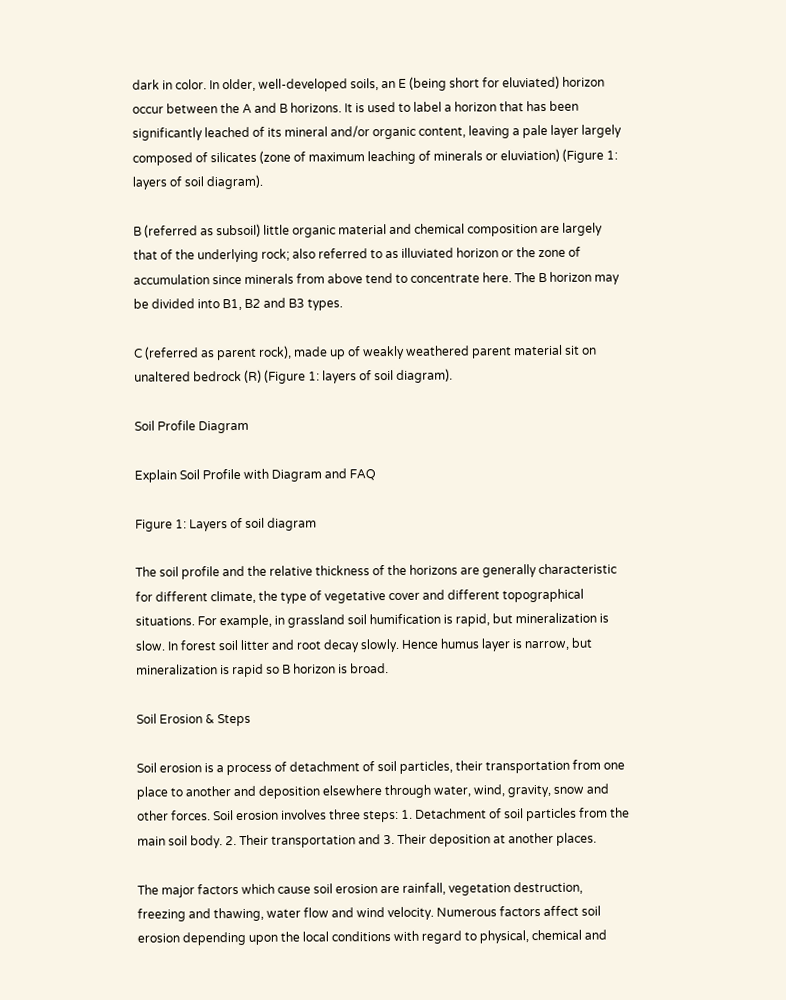dark in color. In older, well-developed soils, an E (being short for eluviated) horizon occur between the A and B horizons. It is used to label a horizon that has been significantly leached of its mineral and/or organic content, leaving a pale layer largely composed of silicates (zone of maximum leaching of minerals or eluviation) (Figure 1: layers of soil diagram).

B (referred as subsoil) little organic material and chemical composition are largely that of the underlying rock; also referred to as illuviated horizon or the zone of accumulation since minerals from above tend to concentrate here. The B horizon may be divided into B1, B2 and B3 types.

C (referred as parent rock), made up of weakly weathered parent material sit on unaltered bedrock (R) (Figure 1: layers of soil diagram).

Soil Profile Diagram

Explain Soil Profile with Diagram and FAQ

Figure 1: Layers of soil diagram

The soil profile and the relative thickness of the horizons are generally characteristic for different climate, the type of vegetative cover and different topographical situations. For example, in grassland soil humification is rapid, but mineralization is slow. In forest soil litter and root decay slowly. Hence humus layer is narrow, but mineralization is rapid so B horizon is broad.

Soil Erosion & Steps

Soil erosion is a process of detachment of soil particles, their transportation from one place to another and deposition elsewhere through water, wind, gravity, snow and other forces. Soil erosion involves three steps: 1. Detachment of soil particles from the main soil body. 2. Their transportation and 3. Their deposition at another places.

The major factors which cause soil erosion are rainfall, vegetation destruction, freezing and thawing, water flow and wind velocity. Numerous factors affect soil erosion depending upon the local conditions with regard to physical, chemical and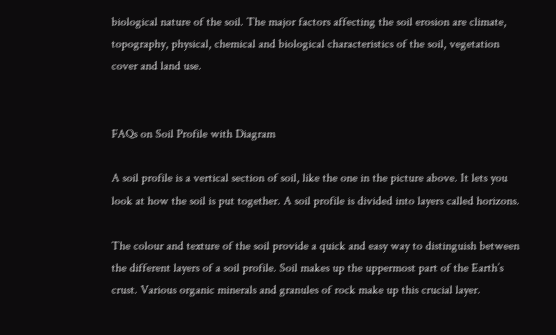biological nature of the soil. The major factors affecting the soil erosion are climate, topography, physical, chemical and biological characteristics of the soil, vegetation cover and land use.


FAQs on Soil Profile with Diagram

A soil profile is a vertical section of soil, like the one in the picture above. It lets you look at how the soil is put together. A soil profile is divided into layers called horizons.

The colour and texture of the soil provide a quick and easy way to distinguish between the different layers of a soil profile. Soil makes up the uppermost part of the Earth’s crust. Various organic minerals and granules of rock make up this crucial layer.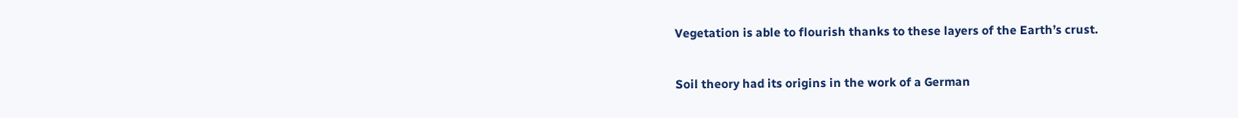Vegetation is able to flourish thanks to these layers of the Earth’s crust.

Soil theory had its origins in the work of a German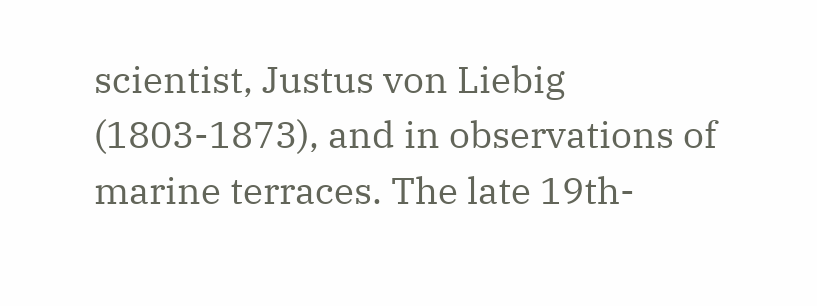scientist, Justus von Liebig (1803-1873), and in observations of marine terraces. The late 19th-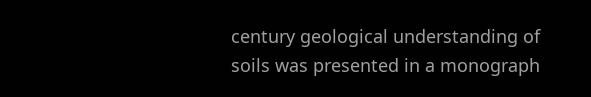century geological understanding of soils was presented in a monograph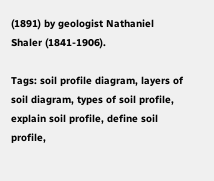(1891) by geologist Nathaniel Shaler (1841-1906).

Tags: soil profile diagram, layers of soil diagram, types of soil profile, explain soil profile, define soil profile,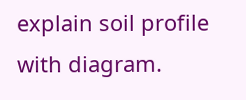explain soil profile with diagram.